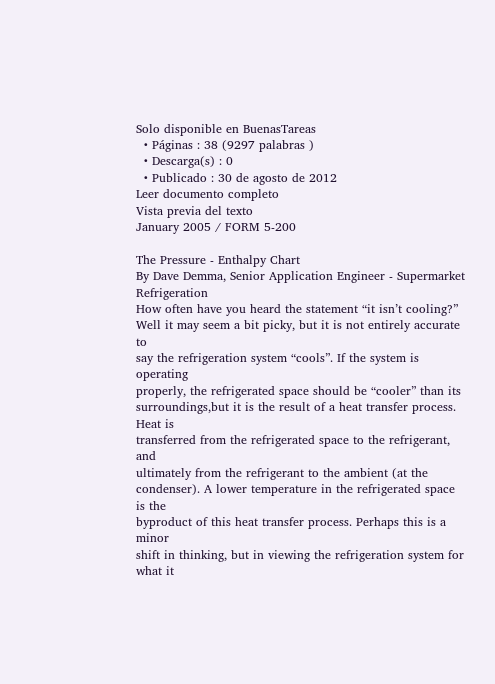Solo disponible en BuenasTareas
  • Páginas : 38 (9297 palabras )
  • Descarga(s) : 0
  • Publicado : 30 de agosto de 2012
Leer documento completo
Vista previa del texto
January 2005 / FORM 5-200

The Pressure - Enthalpy Chart
By Dave Demma, Senior Application Engineer - Supermarket Refrigeration
How often have you heard the statement “it isn’t cooling?”
Well it may seem a bit picky, but it is not entirely accurate to
say the refrigeration system “cools”. If the system is operating
properly, the refrigerated space should be “cooler” than its surroundings,but it is the result of a heat transfer process. Heat is
transferred from the refrigerated space to the refrigerant, and
ultimately from the refrigerant to the ambient (at the condenser). A lower temperature in the refrigerated space is the
byproduct of this heat transfer process. Perhaps this is a minor
shift in thinking, but in viewing the refrigeration system for
what it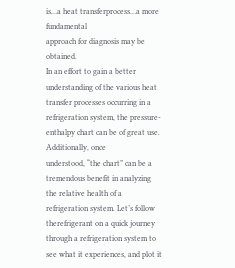is…a heat transferprocess…a more fundamental
approach for diagnosis may be obtained.
In an effort to gain a better understanding of the various heat
transfer processes occurring in a refrigeration system, the pressure-enthalpy chart can be of great use. Additionally, once
understood, “the chart” can be a tremendous benefit in analyzing the relative health of a refrigeration system. Let’s follow
therefrigerant on a quick journey through a refrigeration system to see what it experiences, and plot it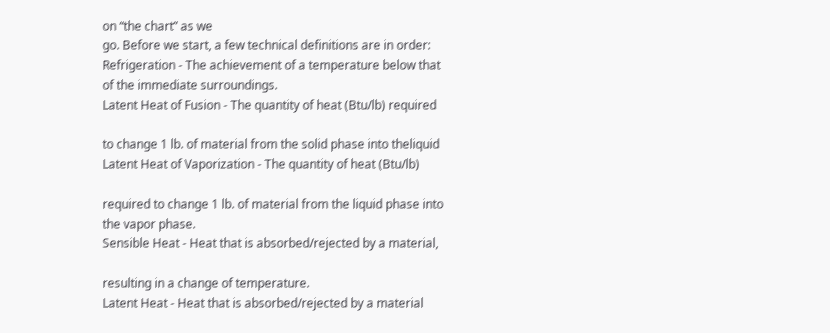on “the chart” as we
go. Before we start, a few technical definitions are in order:
Refrigeration - The achievement of a temperature below that
of the immediate surroundings.
Latent Heat of Fusion - The quantity of heat (Btu/lb) required

to change 1 lb. of material from the solid phase into theliquid
Latent Heat of Vaporization - The quantity of heat (Btu/lb)

required to change 1 lb. of material from the liquid phase into
the vapor phase.
Sensible Heat - Heat that is absorbed/rejected by a material,

resulting in a change of temperature.
Latent Heat - Heat that is absorbed/rejected by a material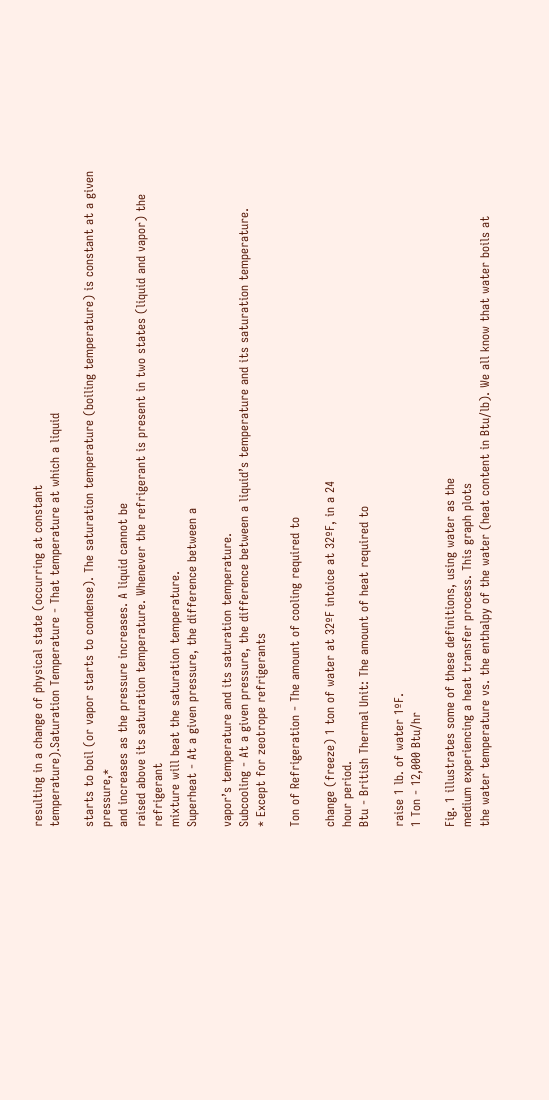resulting in a change of physical state (occurring at constant
temperature).Saturation Temperature - That temperature at which a liquid

starts to boil (or vapor starts to condense). The saturation temperature (boiling temperature) is constant at a given pressure,*
and increases as the pressure increases. A liquid cannot be
raised above its saturation temperature. Whenever the refrigerant is present in two states (liquid and vapor) the refrigerant
mixture will beat the saturation temperature.
Superheat - At a given pressure, the difference between a

vapor’s temperature and its saturation temperature.
Subcooling - At a given pressure, the difference between a liquid’s temperature and its saturation temperature.
* Except for zeotrope refrigerants

Ton of Refrigeration - The amount of cooling required to

change (freeze) 1 ton of water at 32ºF intoice at 32ºF, in a 24
hour period.
Btu - British Thermal Unit: The amount of heat required to

raise 1 lb. of water 1ºF.
1 Ton - 12,000 Btu/hr

Fig. 1 illustrates some of these definitions, using water as the
medium experiencing a heat transfer process. This graph plots
the water temperature vs. the enthalpy of the water (heat content in Btu/lb). We all know that water boils at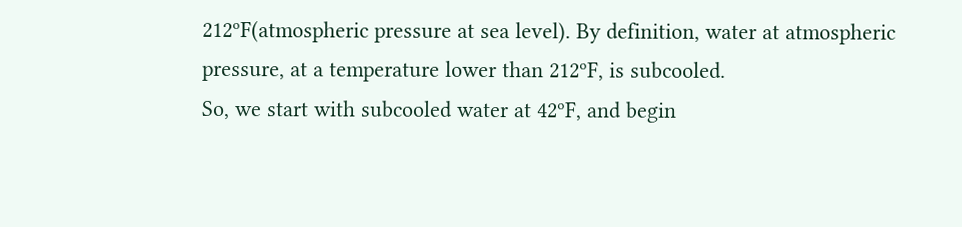212ºF(atmospheric pressure at sea level). By definition, water at atmospheric pressure, at a temperature lower than 212ºF, is subcooled.
So, we start with subcooled water at 42ºF, and begin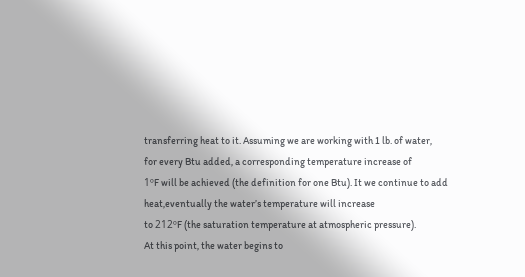transferring heat to it. Assuming we are working with 1 lb. of water,
for every Btu added, a corresponding temperature increase of
1ºF will be achieved (the definition for one Btu). It we continue to add heat,eventually the water’s temperature will increase
to 212ºF (the saturation temperature at atmospheric pressure).
At this point, the water begins to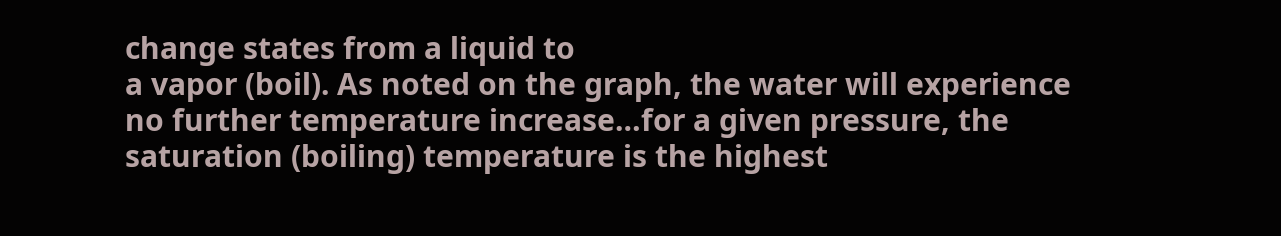change states from a liquid to
a vapor (boil). As noted on the graph, the water will experience
no further temperature increase…for a given pressure, the
saturation (boiling) temperature is the highest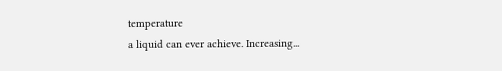temperature
a liquid can ever achieve. Increasing...